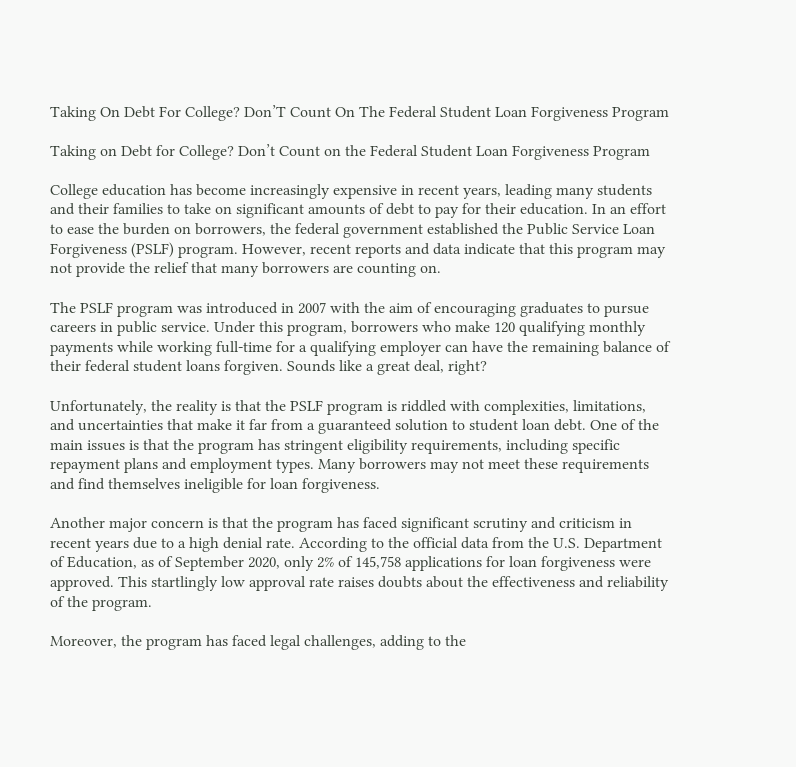Taking On Debt For College? Don’T Count On The Federal Student Loan Forgiveness Program

Taking on Debt for College? Don’t Count on the Federal Student Loan Forgiveness Program

College education has become increasingly expensive in recent years, leading many students and their families to take on significant amounts of debt to pay for their education. In an effort to ease the burden on borrowers, the federal government established the Public Service Loan Forgiveness (PSLF) program. However, recent reports and data indicate that this program may not provide the relief that many borrowers are counting on.

The PSLF program was introduced in 2007 with the aim of encouraging graduates to pursue careers in public service. Under this program, borrowers who make 120 qualifying monthly payments while working full-time for a qualifying employer can have the remaining balance of their federal student loans forgiven. Sounds like a great deal, right?

Unfortunately, the reality is that the PSLF program is riddled with complexities, limitations, and uncertainties that make it far from a guaranteed solution to student loan debt. One of the main issues is that the program has stringent eligibility requirements, including specific repayment plans and employment types. Many borrowers may not meet these requirements and find themselves ineligible for loan forgiveness.

Another major concern is that the program has faced significant scrutiny and criticism in recent years due to a high denial rate. According to the official data from the U.S. Department of Education, as of September 2020, only 2% of 145,758 applications for loan forgiveness were approved. This startlingly low approval rate raises doubts about the effectiveness and reliability of the program.

Moreover, the program has faced legal challenges, adding to the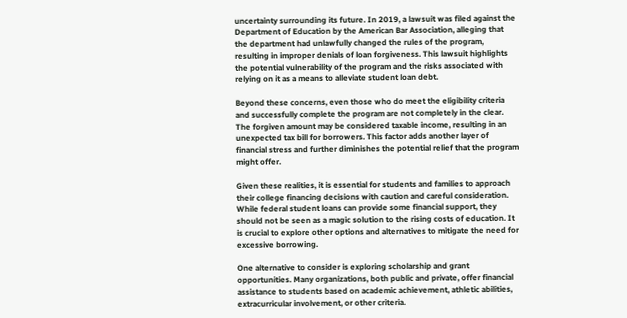uncertainty surrounding its future. In 2019, a lawsuit was filed against the Department of Education by the American Bar Association, alleging that the department had unlawfully changed the rules of the program, resulting in improper denials of loan forgiveness. This lawsuit highlights the potential vulnerability of the program and the risks associated with relying on it as a means to alleviate student loan debt.

Beyond these concerns, even those who do meet the eligibility criteria and successfully complete the program are not completely in the clear. The forgiven amount may be considered taxable income, resulting in an unexpected tax bill for borrowers. This factor adds another layer of financial stress and further diminishes the potential relief that the program might offer.

Given these realities, it is essential for students and families to approach their college financing decisions with caution and careful consideration. While federal student loans can provide some financial support, they should not be seen as a magic solution to the rising costs of education. It is crucial to explore other options and alternatives to mitigate the need for excessive borrowing.

One alternative to consider is exploring scholarship and grant opportunities. Many organizations, both public and private, offer financial assistance to students based on academic achievement, athletic abilities, extracurricular involvement, or other criteria.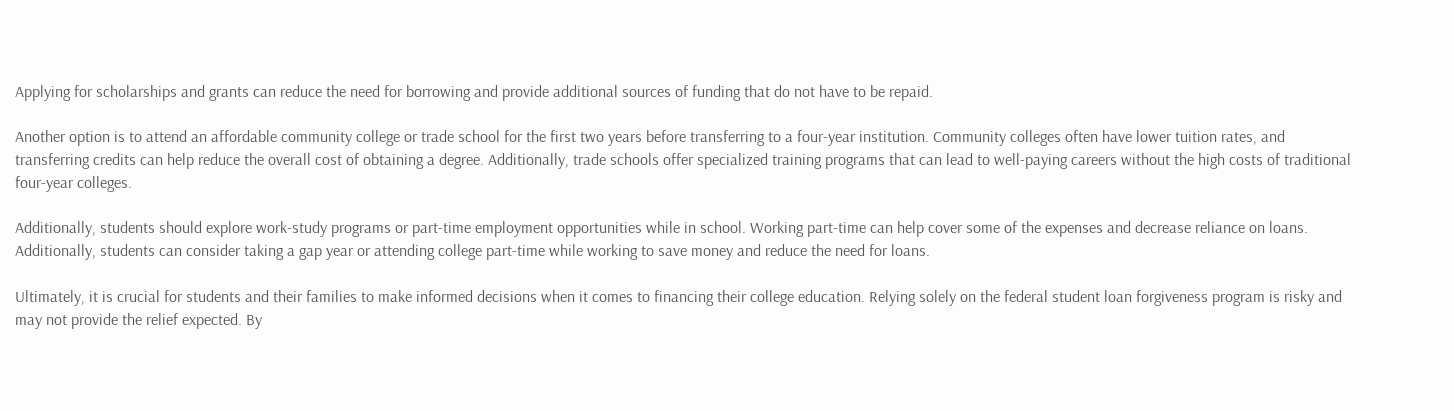Applying for scholarships and grants can reduce the need for borrowing and provide additional sources of funding that do not have to be repaid.

Another option is to attend an affordable community college or trade school for the first two years before transferring to a four-year institution. Community colleges often have lower tuition rates, and transferring credits can help reduce the overall cost of obtaining a degree. Additionally, trade schools offer specialized training programs that can lead to well-paying careers without the high costs of traditional four-year colleges.

Additionally, students should explore work-study programs or part-time employment opportunities while in school. Working part-time can help cover some of the expenses and decrease reliance on loans. Additionally, students can consider taking a gap year or attending college part-time while working to save money and reduce the need for loans.

Ultimately, it is crucial for students and their families to make informed decisions when it comes to financing their college education. Relying solely on the federal student loan forgiveness program is risky and may not provide the relief expected. By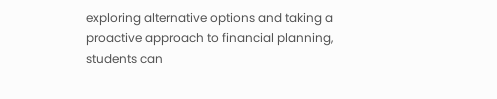exploring alternative options and taking a proactive approach to financial planning, students can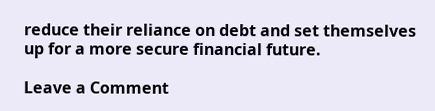reduce their reliance on debt and set themselves up for a more secure financial future.

Leave a Comment